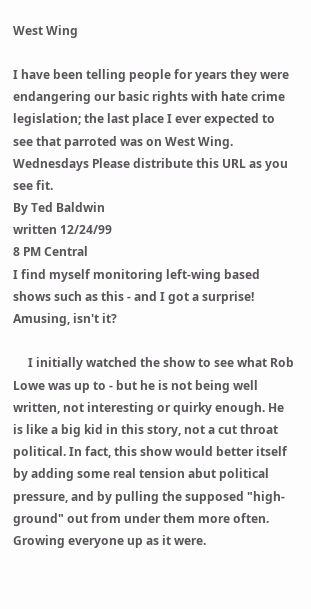West Wing

I have been telling people for years they were endangering our basic rights with hate crime legislation; the last place I ever expected to see that parroted was on West Wing.
Wednesdays Please distribute this URL as you see fit.
By Ted Baldwin
written 12/24/99
8 PM Central
I find myself monitoring left-wing based shows such as this - and I got a surprise! Amusing, isn't it?

     I initially watched the show to see what Rob Lowe was up to - but he is not being well written, not interesting or quirky enough. He is like a big kid in this story, not a cut throat political. In fact, this show would better itself by adding some real tension abut political pressure, and by pulling the supposed "high-ground" out from under them more often. Growing everyone up as it were.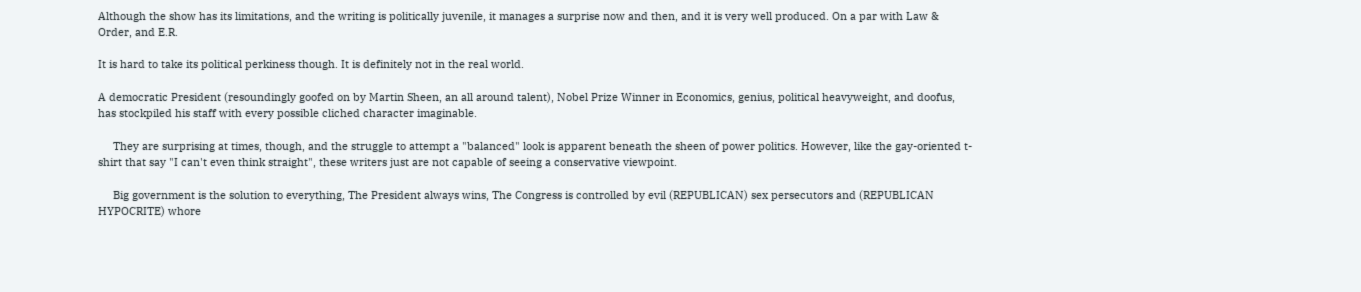Although the show has its limitations, and the writing is politically juvenile, it manages a surprise now and then, and it is very well produced. On a par with Law & Order, and E.R.

It is hard to take its political perkiness though. It is definitely not in the real world.

A democratic President (resoundingly goofed on by Martin Sheen, an all around talent), Nobel Prize Winner in Economics, genius, political heavyweight, and doofus, has stockpiled his staff with every possible cliched character imaginable.

     They are surprising at times, though, and the struggle to attempt a "balanced" look is apparent beneath the sheen of power politics. However, like the gay-oriented t-shirt that say "I can't even think straight", these writers just are not capable of seeing a conservative viewpoint.

     Big government is the solution to everything, The President always wins, The Congress is controlled by evil (REPUBLICAN) sex persecutors and (REPUBLICAN HYPOCRITE) whore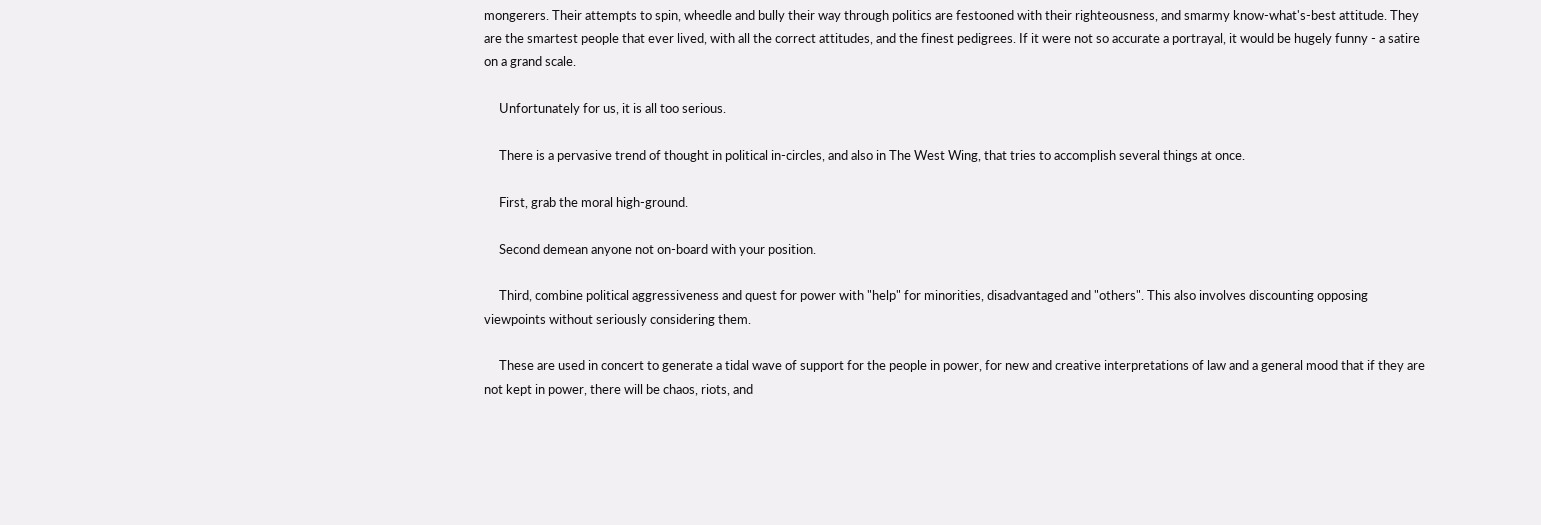mongerers. Their attempts to spin, wheedle and bully their way through politics are festooned with their righteousness, and smarmy know-what's-best attitude. They are the smartest people that ever lived, with all the correct attitudes, and the finest pedigrees. If it were not so accurate a portrayal, it would be hugely funny - a satire on a grand scale.

     Unfortunately for us, it is all too serious.

     There is a pervasive trend of thought in political in-circles, and also in The West Wing, that tries to accomplish several things at once.

     First, grab the moral high-ground.

     Second demean anyone not on-board with your position.

     Third, combine political aggressiveness and quest for power with "help" for minorities, disadvantaged and "others". This also involves discounting opposing viewpoints without seriously considering them.

     These are used in concert to generate a tidal wave of support for the people in power, for new and creative interpretations of law and a general mood that if they are not kept in power, there will be chaos, riots, and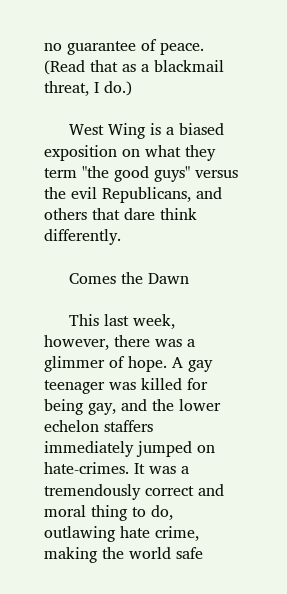no guarantee of peace. (Read that as a blackmail threat, I do.)

     West Wing is a biased exposition on what they term "the good guys" versus the evil Republicans, and others that dare think differently.

     Comes the Dawn

     This last week, however, there was a glimmer of hope. A gay teenager was killed for being gay, and the lower echelon staffers immediately jumped on hate-crimes. It was a tremendously correct and moral thing to do, outlawing hate crime, making the world safe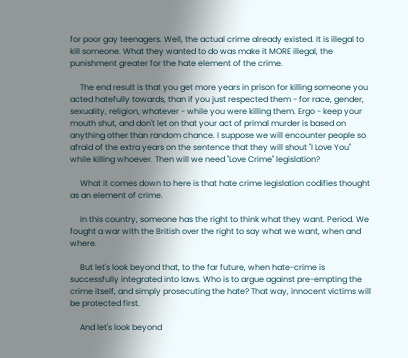for poor gay teenagers. Well, the actual crime already existed. It is illegal to kill someone. What they wanted to do was make it MORE illegal, the punishment greater for the hate element of the crime.

     The end result is that you get more years in prison for killing someone you acted hatefully towards, than if you just respected them - for race, gender, sexuality, religion, whatever - while you were killing them. Ergo - keep your mouth shut, and don't let on that your act of primal murder is based on anything other than random chance. I suppose we will encounter people so afraid of the extra years on the sentence that they will shout "I Love You" while killing whoever. Then will we need "Love Crime" legislation?

     What it comes down to here is that hate crime legislation codifies thought as an element of crime.

     In this country, someone has the right to think what they want. Period. We fought a war with the British over the right to say what we want, when and where.

     But let's look beyond that, to the far future, when hate-crime is successfully integrated into laws. Who is to argue against pre-empting the crime itself, and simply prosecuting the hate? That way, innocent victims will be protected first.

     And let's look beyond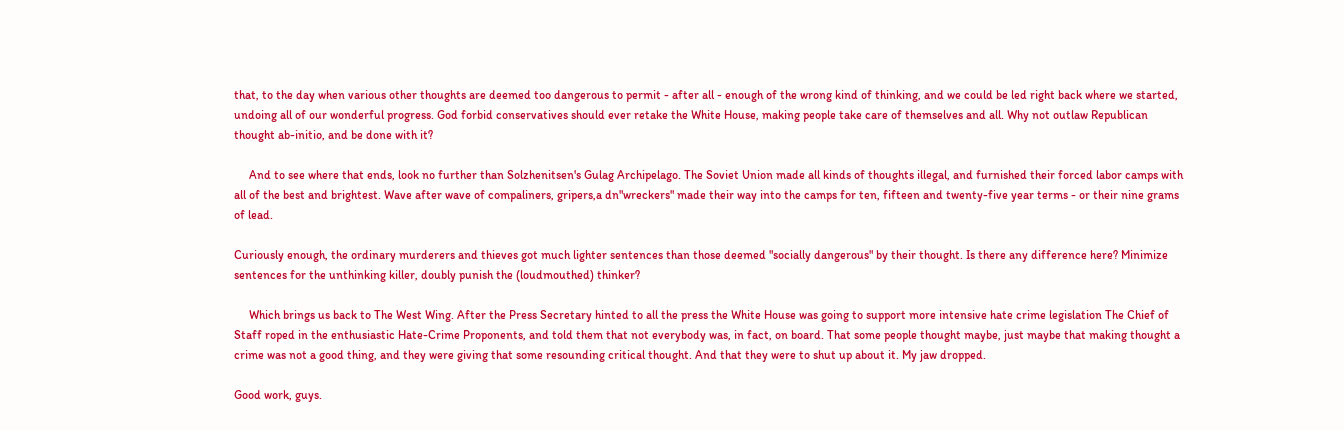that, to the day when various other thoughts are deemed too dangerous to permit - after all - enough of the wrong kind of thinking, and we could be led right back where we started, undoing all of our wonderful progress. God forbid conservatives should ever retake the White House, making people take care of themselves and all. Why not outlaw Republican thought ab-initio, and be done with it?

     And to see where that ends, look no further than Solzhenitsen's Gulag Archipelago. The Soviet Union made all kinds of thoughts illegal, and furnished their forced labor camps with all of the best and brightest. Wave after wave of compaliners, gripers,a dn"wreckers" made their way into the camps for ten, fifteen and twenty-five year terms - or their nine grams of lead.

Curiously enough, the ordinary murderers and thieves got much lighter sentences than those deemed "socially dangerous" by their thought. Is there any difference here? Minimize sentences for the unthinking killer, doubly punish the (loudmouthed) thinker?

     Which brings us back to The West Wing. After the Press Secretary hinted to all the press the White House was going to support more intensive hate crime legislation The Chief of Staff roped in the enthusiastic Hate-Crime Proponents, and told them that not everybody was, in fact, on board. That some people thought maybe, just maybe that making thought a crime was not a good thing, and they were giving that some resounding critical thought. And that they were to shut up about it. My jaw dropped.

Good work, guys.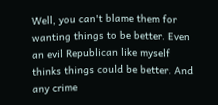Well, you can't blame them for wanting things to be better. Even an evil Republican like myself thinks things could be better. And any crime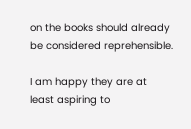on the books should already be considered reprehensible.

I am happy they are at least aspiring to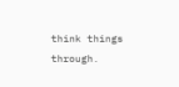think things through.